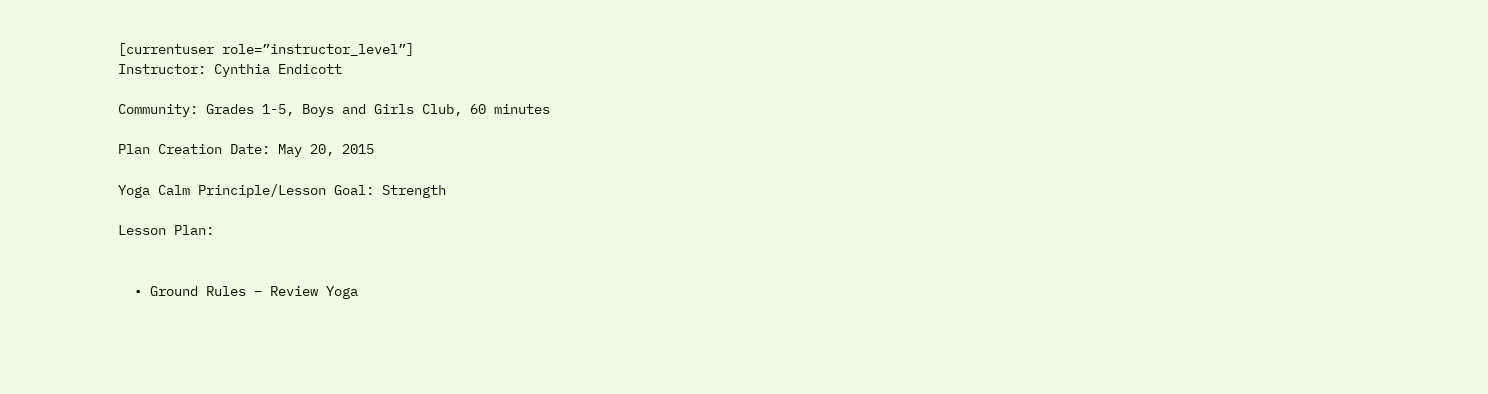[currentuser role=”instructor_level”]
Instructor: Cynthia Endicott

Community: Grades 1-5, Boys and Girls Club, 60 minutes

Plan Creation Date: May 20, 2015

Yoga Calm Principle/Lesson Goal: Strength

Lesson Plan:


  • Ground Rules – Review Yoga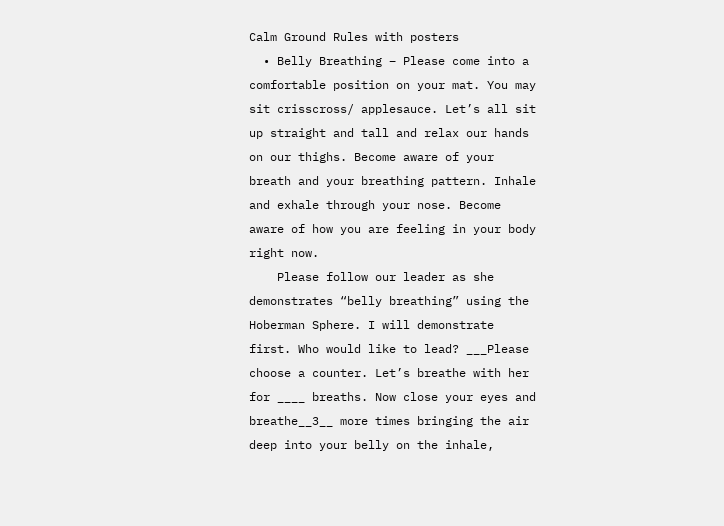Calm Ground Rules with posters
  • Belly Breathing – Please come into a comfortable position on your mat. You may sit crisscross/ applesauce. Let’s all sit up straight and tall and relax our hands on our thighs. Become aware of your breath and your breathing pattern. Inhale and exhale through your nose. Become aware of how you are feeling in your body right now.
    Please follow our leader as she demonstrates “belly breathing” using the Hoberman Sphere. I will demonstrate first. Who would like to lead? ___Please choose a counter. Let’s breathe with her for ____ breaths. Now close your eyes and breathe__3__ more times bringing the air deep into your belly on the inhale,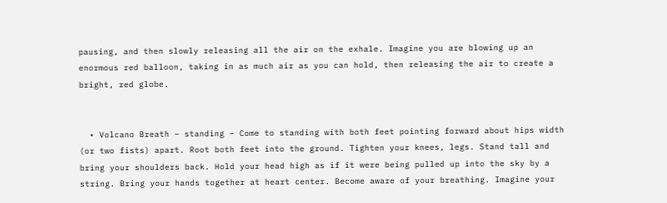pausing, and then slowly releasing all the air on the exhale. Imagine you are blowing up an enormous red balloon, taking in as much air as you can hold, then releasing the air to create a bright, red globe.


  • Volcano Breath – standing – Come to standing with both feet pointing forward about hips width (or two fists) apart. Root both feet into the ground. Tighten your knees, legs. Stand tall and bring your shoulders back. Hold your head high as if it were being pulled up into the sky by a string. Bring your hands together at heart center. Become aware of your breathing. Imagine your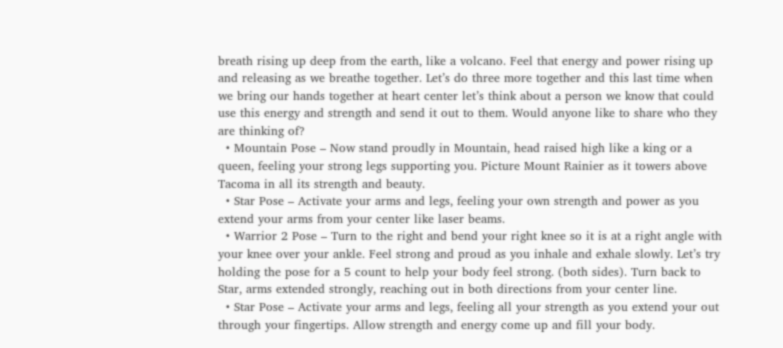breath rising up deep from the earth, like a volcano. Feel that energy and power rising up and releasing as we breathe together. Let’s do three more together and this last time when we bring our hands together at heart center let’s think about a person we know that could use this energy and strength and send it out to them. Would anyone like to share who they are thinking of?
  • Mountain Pose – Now stand proudly in Mountain, head raised high like a king or a queen, feeling your strong legs supporting you. Picture Mount Rainier as it towers above Tacoma in all its strength and beauty.
  • Star Pose – Activate your arms and legs, feeling your own strength and power as you extend your arms from your center like laser beams.
  • Warrior 2 Pose – Turn to the right and bend your right knee so it is at a right angle with your knee over your ankle. Feel strong and proud as you inhale and exhale slowly. Let’s try holding the pose for a 5 count to help your body feel strong. (both sides). Turn back to Star, arms extended strongly, reaching out in both directions from your center line.
  • Star Pose – Activate your arms and legs, feeling all your strength as you extend your out through your fingertips. Allow strength and energy come up and fill your body.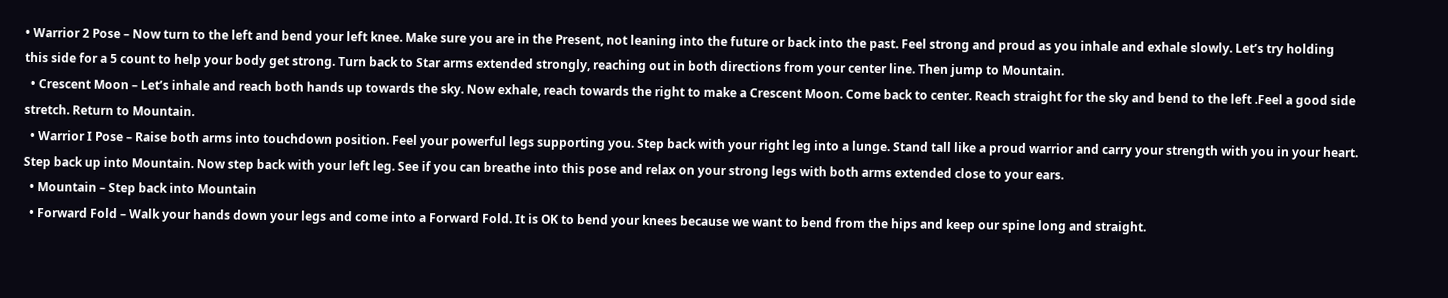• Warrior 2 Pose – Now turn to the left and bend your left knee. Make sure you are in the Present, not leaning into the future or back into the past. Feel strong and proud as you inhale and exhale slowly. Let’s try holding this side for a 5 count to help your body get strong. Turn back to Star arms extended strongly, reaching out in both directions from your center line. Then jump to Mountain.
  • Crescent Moon – Let’s inhale and reach both hands up towards the sky. Now exhale, reach towards the right to make a Crescent Moon. Come back to center. Reach straight for the sky and bend to the left .Feel a good side stretch. Return to Mountain.
  • Warrior I Pose – Raise both arms into touchdown position. Feel your powerful legs supporting you. Step back with your right leg into a lunge. Stand tall like a proud warrior and carry your strength with you in your heart. Step back up into Mountain. Now step back with your left leg. See if you can breathe into this pose and relax on your strong legs with both arms extended close to your ears.
  • Mountain – Step back into Mountain
  • Forward Fold – Walk your hands down your legs and come into a Forward Fold. It is OK to bend your knees because we want to bend from the hips and keep our spine long and straight.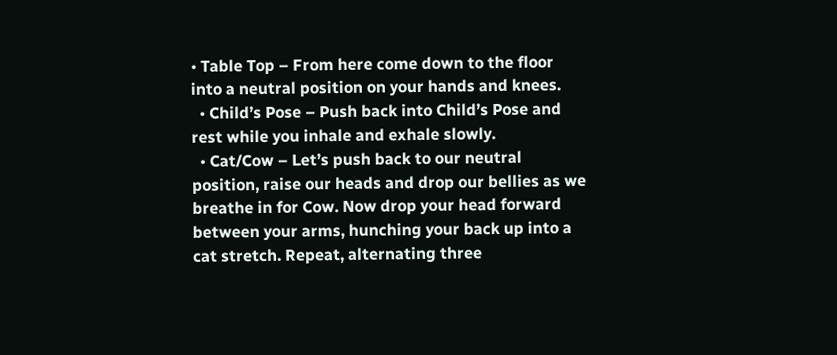• Table Top – From here come down to the floor into a neutral position on your hands and knees.
  • Child’s Pose – Push back into Child’s Pose and rest while you inhale and exhale slowly.
  • Cat/Cow – Let’s push back to our neutral position, raise our heads and drop our bellies as we breathe in for Cow. Now drop your head forward between your arms, hunching your back up into a cat stretch. Repeat, alternating three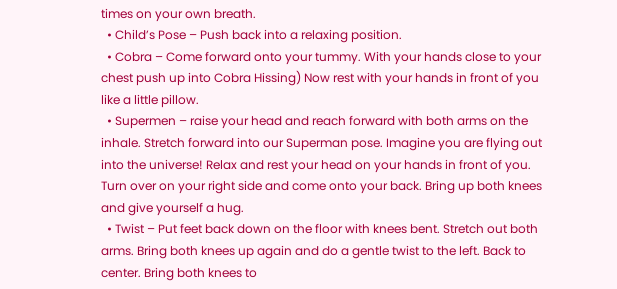times on your own breath.
  • Child’s Pose – Push back into a relaxing position.
  • Cobra – Come forward onto your tummy. With your hands close to your chest push up into Cobra Hissing) Now rest with your hands in front of you like a little pillow.
  • Supermen – raise your head and reach forward with both arms on the inhale. Stretch forward into our Superman pose. Imagine you are flying out into the universe! Relax and rest your head on your hands in front of you. Turn over on your right side and come onto your back. Bring up both knees and give yourself a hug.
  • Twist – Put feet back down on the floor with knees bent. Stretch out both arms. Bring both knees up again and do a gentle twist to the left. Back to center. Bring both knees to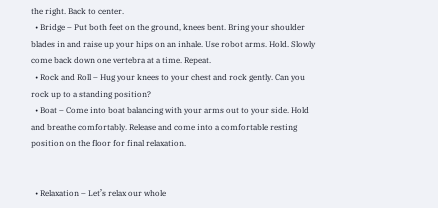the right. Back to center.
  • Bridge – Put both feet on the ground, knees bent. Bring your shoulder blades in and raise up your hips on an inhale. Use robot arms. Hold. Slowly come back down one vertebra at a time. Repeat.
  • Rock and Roll – Hug your knees to your chest and rock gently. Can you rock up to a standing position?
  • Boat – Come into boat balancing with your arms out to your side. Hold and breathe comfortably. Release and come into a comfortable resting position on the floor for final relaxation.


  • Relaxation – Let’s relax our whole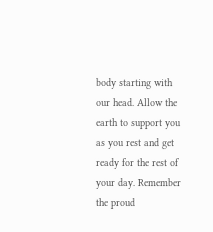body starting with our head. Allow the earth to support you as you rest and get ready for the rest of your day. Remember the proud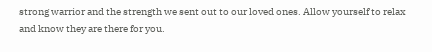strong warrior and the strength we sent out to our loved ones. Allow yourself to relax and know they are there for you.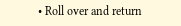• Roll over and return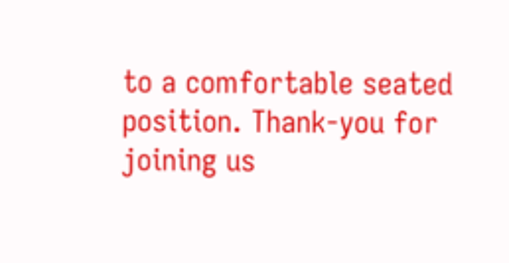to a comfortable seated position. Thank-you for joining us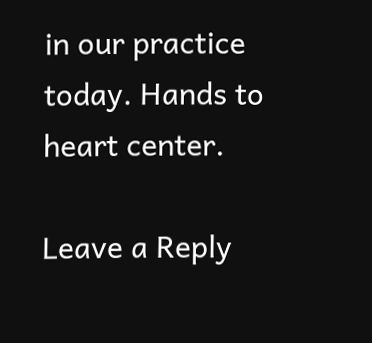in our practice today. Hands to heart center.

Leave a Reply